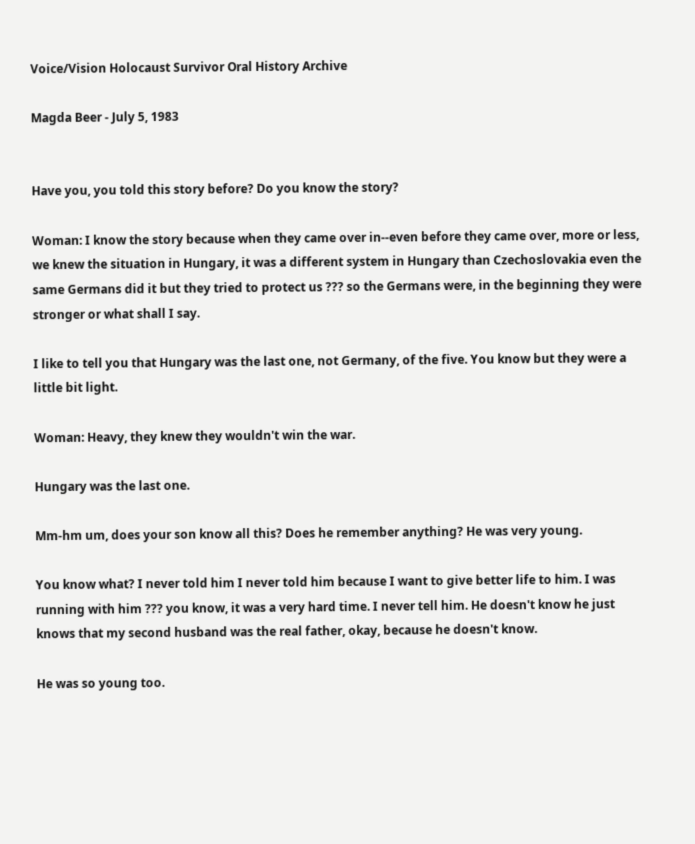Voice/Vision Holocaust Survivor Oral History Archive

Magda Beer - July 5, 1983


Have you, you told this story before? Do you know the story?

Woman: I know the story because when they came over in--even before they came over, more or less, we knew the situation in Hungary, it was a different system in Hungary than Czechoslovakia even the same Germans did it but they tried to protect us ??? so the Germans were, in the beginning they were stronger or what shall I say.

I like to tell you that Hungary was the last one, not Germany, of the five. You know but they were a little bit light.

Woman: Heavy, they knew they wouldn't win the war.

Hungary was the last one.

Mm-hm um, does your son know all this? Does he remember anything? He was very young.

You know what? I never told him I never told him because I want to give better life to him. I was running with him ??? you know, it was a very hard time. I never tell him. He doesn't know he just knows that my second husband was the real father, okay, because he doesn't know.

He was so young too.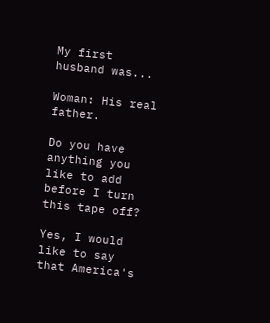My first husband was...

Woman: His real father.

Do you have anything you like to add before I turn this tape off?

Yes, I would like to say that America's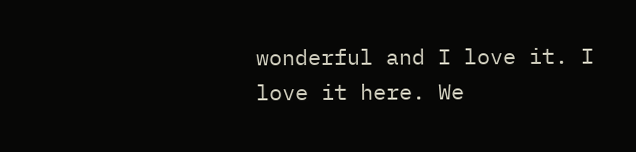wonderful and I love it. I love it here. We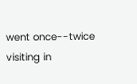went once--twice visiting in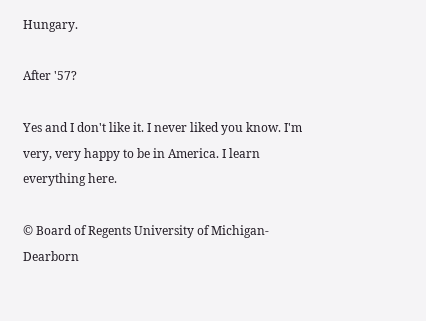Hungary.

After '57?

Yes and I don't like it. I never liked you know. I'm very, very happy to be in America. I learn everything here.

© Board of Regents University of Michigan-Dearborn